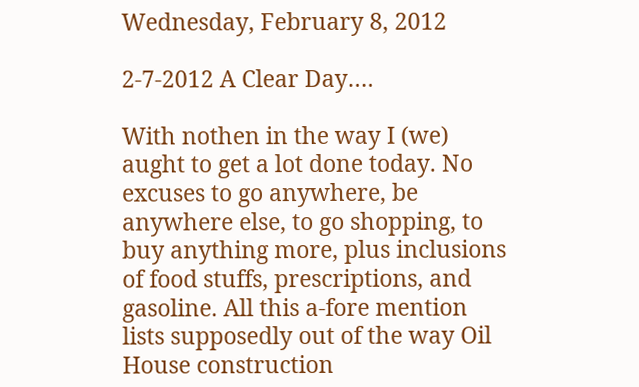Wednesday, February 8, 2012

2-7-2012 A Clear Day….

With nothen in the way I (we) aught to get a lot done today. No excuses to go anywhere, be anywhere else, to go shopping, to buy anything more, plus inclusions of food stuffs, prescriptions, and gasoline. All this a-fore mention lists supposedly out of the way Oil House construction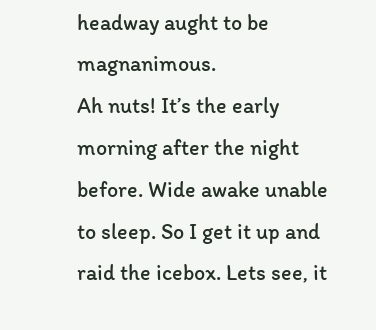headway aught to be magnanimous.
Ah nuts! It’s the early morning after the night before. Wide awake unable to sleep. So I get it up and raid the icebox. Lets see, it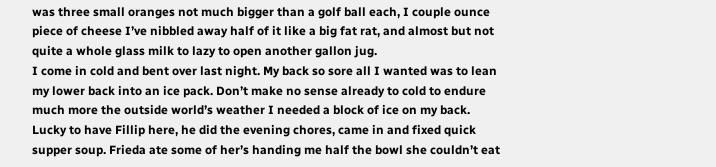was three small oranges not much bigger than a golf ball each, I couple ounce piece of cheese I’ve nibbled away half of it like a big fat rat, and almost but not quite a whole glass milk to lazy to open another gallon jug.
I come in cold and bent over last night. My back so sore all I wanted was to lean my lower back into an ice pack. Don’t make no sense already to cold to endure much more the outside world’s weather I needed a block of ice on my back.
Lucky to have Fillip here, he did the evening chores, came in and fixed quick supper soup. Frieda ate some of her’s handing me half the bowl she couldn’t eat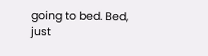going to bed. Bed, just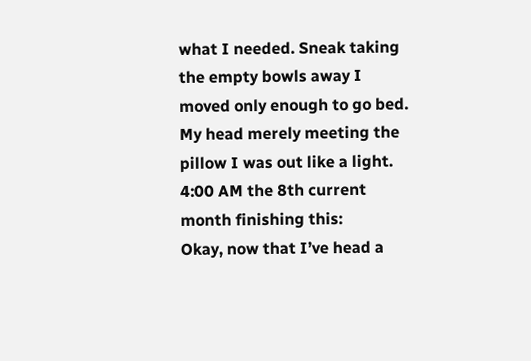what I needed. Sneak taking the empty bowls away I moved only enough to go bed. My head merely meeting the pillow I was out like a light.
4:00 AM the 8th current month finishing this:
Okay, now that I’ve head a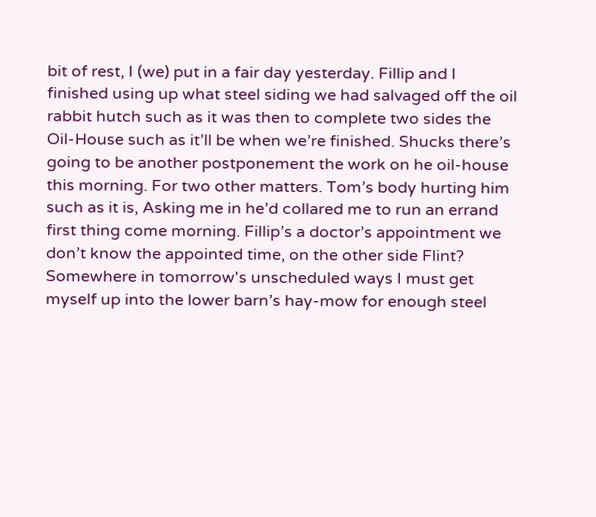bit of rest, I (we) put in a fair day yesterday. Fillip and I finished using up what steel siding we had salvaged off the oil rabbit hutch such as it was then to complete two sides the Oil-House such as it’ll be when we’re finished. Shucks there’s going to be another postponement the work on he oil-house this morning. For two other matters. Tom’s body hurting him such as it is, Asking me in he’d collared me to run an errand first thing come morning. Fillip’s a doctor’s appointment we don’t know the appointed time, on the other side Flint? Somewhere in tomorrow's unscheduled ways I must get myself up into the lower barn’s hay-mow for enough steel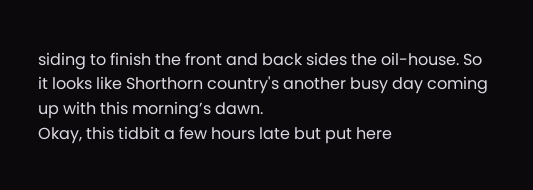siding to finish the front and back sides the oil-house. So it looks like Shorthorn country's another busy day coming up with this morning’s dawn.
Okay, this tidbit a few hours late but put here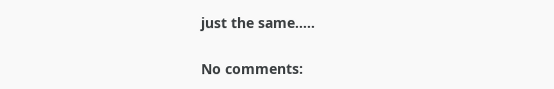just the same…..

No comments: